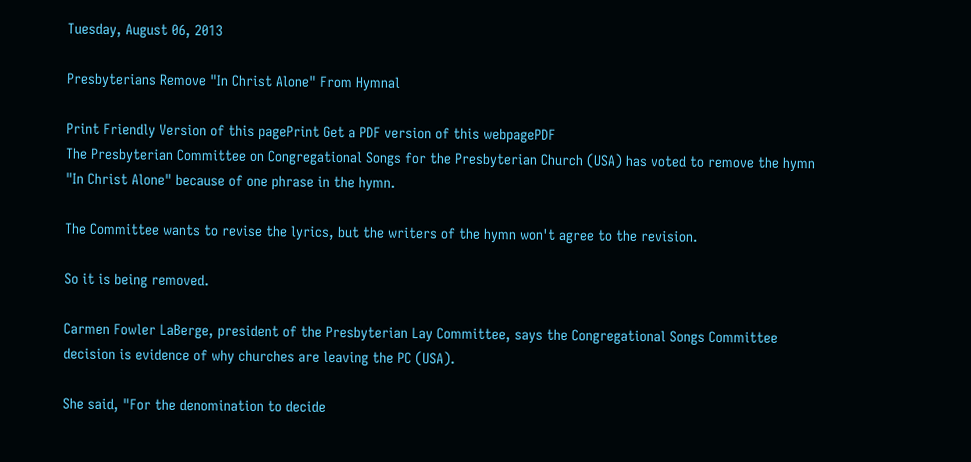Tuesday, August 06, 2013

Presbyterians Remove "In Christ Alone" From Hymnal

Print Friendly Version of this pagePrint Get a PDF version of this webpagePDF
The Presbyterian Committee on Congregational Songs for the Presbyterian Church (USA) has voted to remove the hymn "In Christ Alone" because of one phrase in the hymn.

The Committee wants to revise the lyrics, but the writers of the hymn won't agree to the revision.

So it is being removed.

Carmen Fowler LaBerge, president of the Presbyterian Lay Committee, says the Congregational Songs Committee decision is evidence of why churches are leaving the PC (USA).

She said, "For the denomination to decide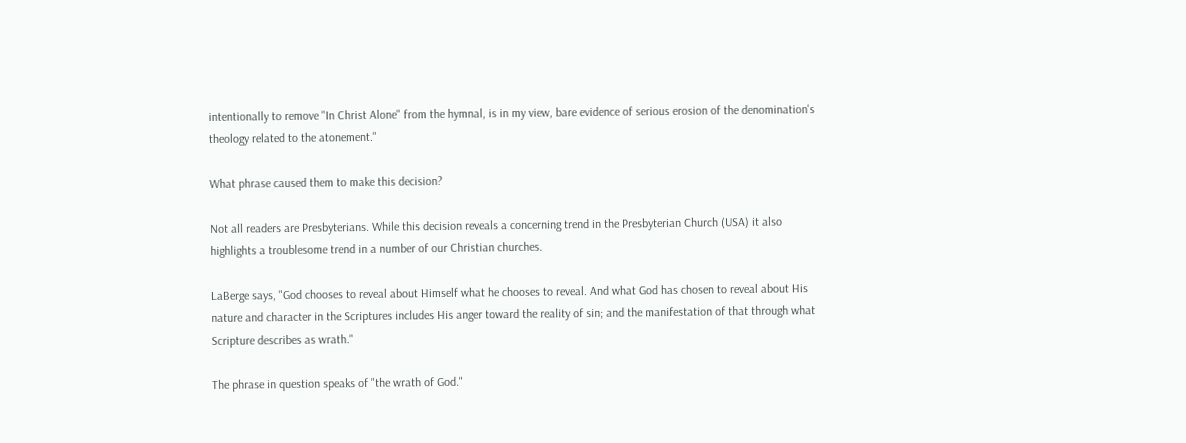intentionally to remove "In Christ Alone" from the hymnal, is in my view, bare evidence of serious erosion of the denomination's theology related to the atonement."

What phrase caused them to make this decision?

Not all readers are Presbyterians. While this decision reveals a concerning trend in the Presbyterian Church (USA) it also highlights a troublesome trend in a number of our Christian churches.

LaBerge says, "God chooses to reveal about Himself what he chooses to reveal. And what God has chosen to reveal about His nature and character in the Scriptures includes His anger toward the reality of sin; and the manifestation of that through what Scripture describes as wrath."

The phrase in question speaks of "the wrath of God."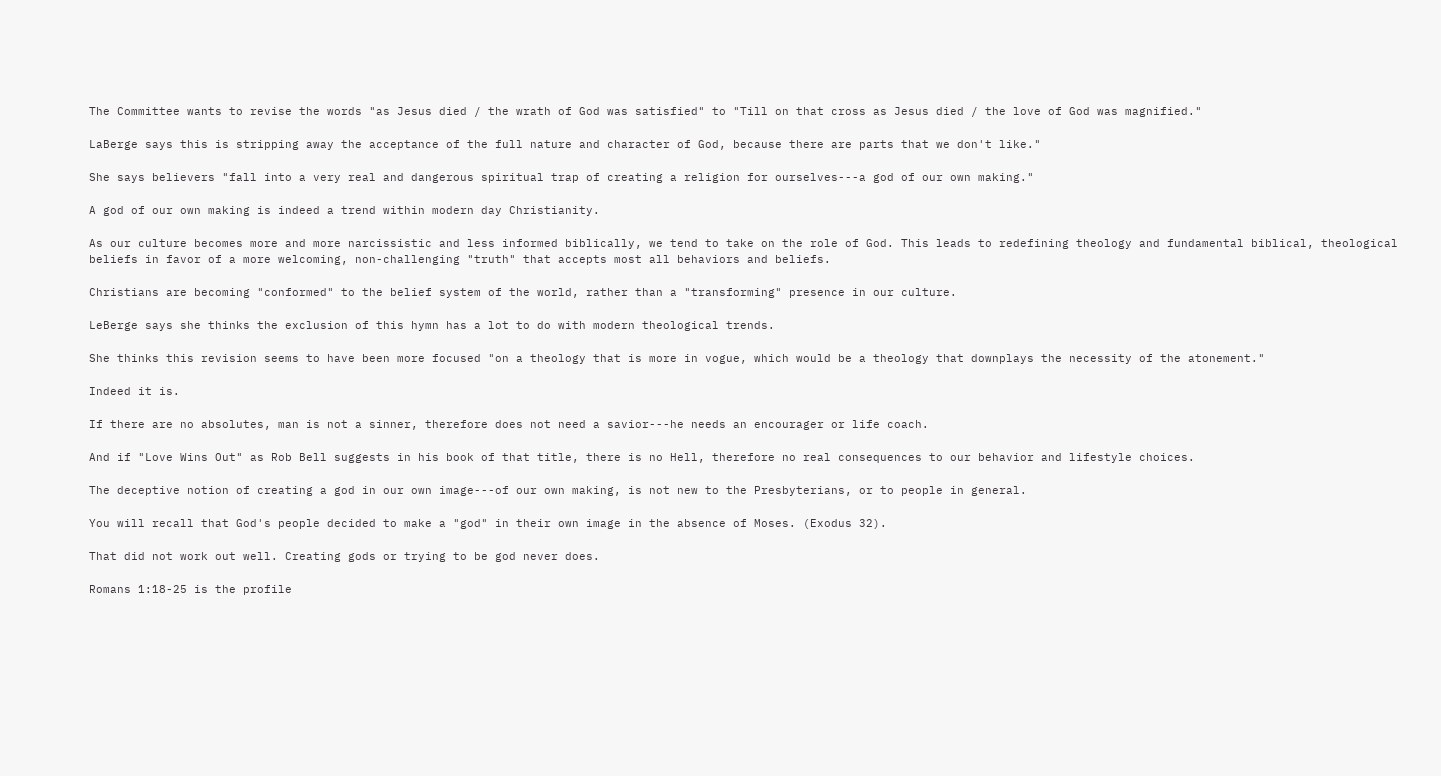The Committee wants to revise the words "as Jesus died / the wrath of God was satisfied" to "Till on that cross as Jesus died / the love of God was magnified."

LaBerge says this is stripping away the acceptance of the full nature and character of God, because there are parts that we don't like."

She says believers "fall into a very real and dangerous spiritual trap of creating a religion for ourselves---a god of our own making."

A god of our own making is indeed a trend within modern day Christianity.

As our culture becomes more and more narcissistic and less informed biblically, we tend to take on the role of God. This leads to redefining theology and fundamental biblical, theological beliefs in favor of a more welcoming, non-challenging "truth" that accepts most all behaviors and beliefs.

Christians are becoming "conformed" to the belief system of the world, rather than a "transforming" presence in our culture.

LeBerge says she thinks the exclusion of this hymn has a lot to do with modern theological trends.

She thinks this revision seems to have been more focused "on a theology that is more in vogue, which would be a theology that downplays the necessity of the atonement."

Indeed it is.

If there are no absolutes, man is not a sinner, therefore does not need a savior---he needs an encourager or life coach.

And if "Love Wins Out" as Rob Bell suggests in his book of that title, there is no Hell, therefore no real consequences to our behavior and lifestyle choices.

The deceptive notion of creating a god in our own image---of our own making, is not new to the Presbyterians, or to people in general.

You will recall that God's people decided to make a "god" in their own image in the absence of Moses. (Exodus 32).

That did not work out well. Creating gods or trying to be god never does.

Romans 1:18-25 is the profile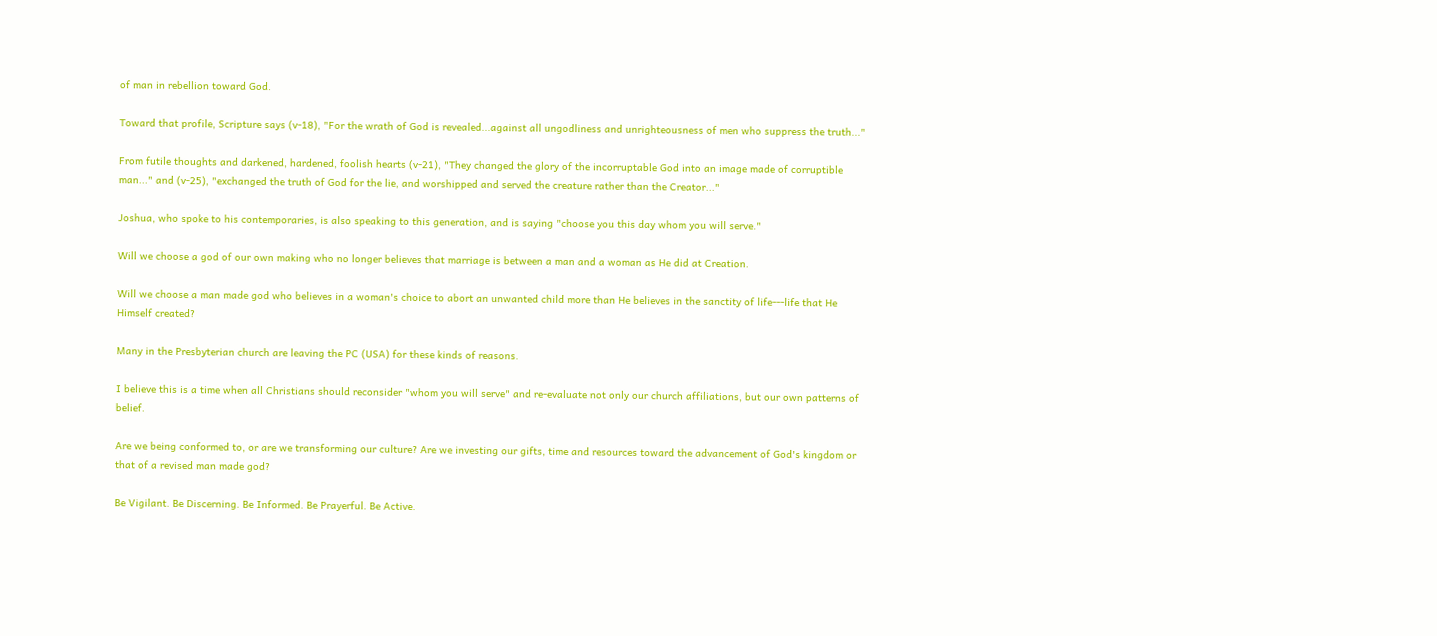of man in rebellion toward God.

Toward that profile, Scripture says (v-18), "For the wrath of God is revealed...against all ungodliness and unrighteousness of men who suppress the truth..."

From futile thoughts and darkened, hardened, foolish hearts (v-21), "They changed the glory of the incorruptable God into an image made of corruptible man..." and (v-25), "exchanged the truth of God for the lie, and worshipped and served the creature rather than the Creator..."

Joshua, who spoke to his contemporaries, is also speaking to this generation, and is saying "choose you this day whom you will serve."

Will we choose a god of our own making who no longer believes that marriage is between a man and a woman as He did at Creation.

Will we choose a man made god who believes in a woman's choice to abort an unwanted child more than He believes in the sanctity of life---life that He Himself created?

Many in the Presbyterian church are leaving the PC (USA) for these kinds of reasons.

I believe this is a time when all Christians should reconsider "whom you will serve" and re-evaluate not only our church affiliations, but our own patterns of belief.

Are we being conformed to, or are we transforming our culture? Are we investing our gifts, time and resources toward the advancement of God's kingdom or that of a revised man made god?

Be Vigilant. Be Discerning. Be Informed. Be Prayerful. Be Active.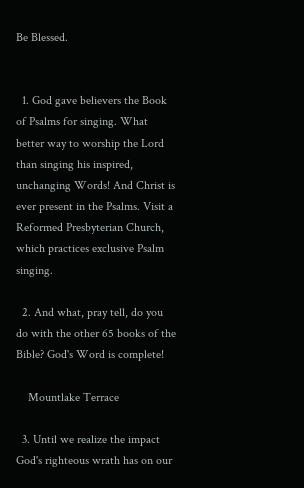Be Blessed.


  1. God gave believers the Book of Psalms for singing. What better way to worship the Lord than singing his inspired, unchanging Words! And Christ is ever present in the Psalms. Visit a Reformed Presbyterian Church, which practices exclusive Psalm singing.

  2. And what, pray tell, do you do with the other 65 books of the Bible? God's Word is complete!

    Mountlake Terrace

  3. Until we realize the impact God's righteous wrath has on our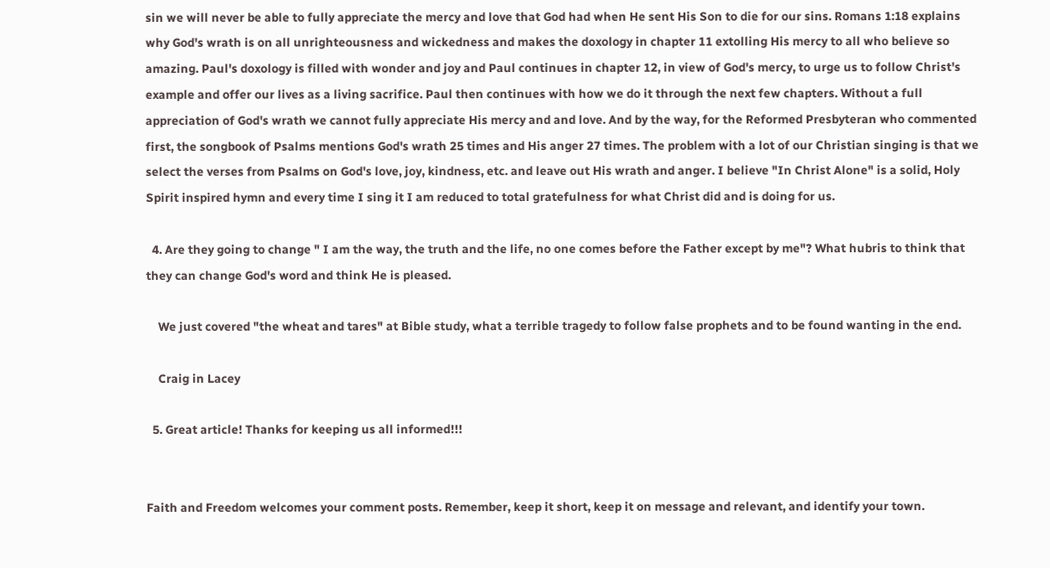sin we will never be able to fully appreciate the mercy and love that God had when He sent His Son to die for our sins. Romans 1:18 explains why God's wrath is on all unrighteousness and wickedness and makes the doxology in chapter 11 extolling His mercy to all who believe so amazing. Paul's doxology is filled with wonder and joy and Paul continues in chapter 12, in view of God's mercy, to urge us to follow Christ's example and offer our lives as a living sacrifice. Paul then continues with how we do it through the next few chapters. Without a full appreciation of God's wrath we cannot fully appreciate His mercy and and love. And by the way, for the Reformed Presbyteran who commented first, the songbook of Psalms mentions God's wrath 25 times and His anger 27 times. The problem with a lot of our Christian singing is that we select the verses from Psalms on God's love, joy, kindness, etc. and leave out His wrath and anger. I believe "In Christ Alone" is a solid, Holy Spirit inspired hymn and every time I sing it I am reduced to total gratefulness for what Christ did and is doing for us.

  4. Are they going to change " I am the way, the truth and the life, no one comes before the Father except by me"? What hubris to think that they can change God's word and think He is pleased.

    We just covered "the wheat and tares" at Bible study, what a terrible tragedy to follow false prophets and to be found wanting in the end.

    Craig in Lacey

  5. Great article! Thanks for keeping us all informed!!!


Faith and Freedom welcomes your comment posts. Remember, keep it short, keep it on message and relevant, and identify your town.